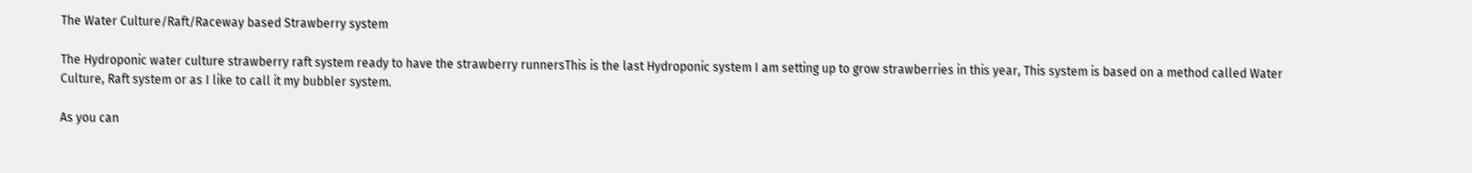The Water Culture/Raft/Raceway based Strawberry system

The Hydroponic water culture strawberry raft system ready to have the strawberry runnersThis is the last Hydroponic system I am setting up to grow strawberries in this year, This system is based on a method called Water Culture, Raft system or as I like to call it my bubbler system.

As you can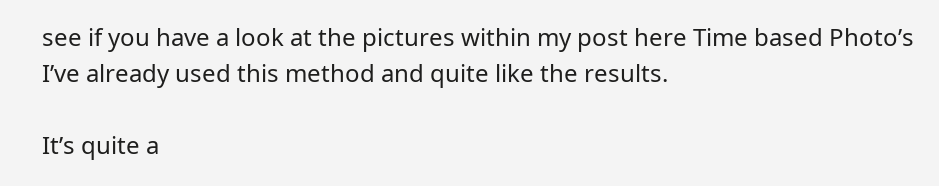see if you have a look at the pictures within my post here Time based Photo’s I’ve already used this method and quite like the results.

It’s quite a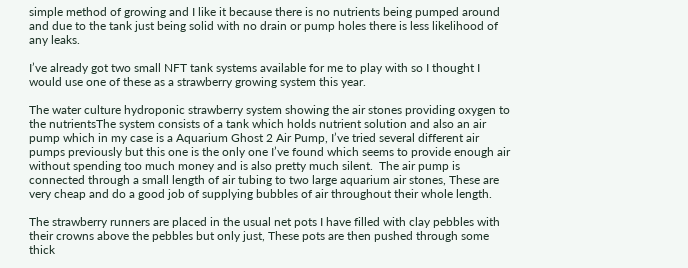simple method of growing and I like it because there is no nutrients being pumped around and due to the tank just being solid with no drain or pump holes there is less likelihood of any leaks.

I’ve already got two small NFT tank systems available for me to play with so I thought I would use one of these as a strawberry growing system this year.

The water culture hydroponic strawberry system showing the air stones providing oxygen to the nutrientsThe system consists of a tank which holds nutrient solution and also an air pump which in my case is a Aquarium Ghost 2 Air Pump, I’ve tried several different air pumps previously but this one is the only one I’ve found which seems to provide enough air without spending too much money and is also pretty much silent.  The air pump is connected through a small length of air tubing to two large aquarium air stones, These are very cheap and do a good job of supplying bubbles of air throughout their whole length.

The strawberry runners are placed in the usual net pots I have filled with clay pebbles with their crowns above the pebbles but only just, These pots are then pushed through some thick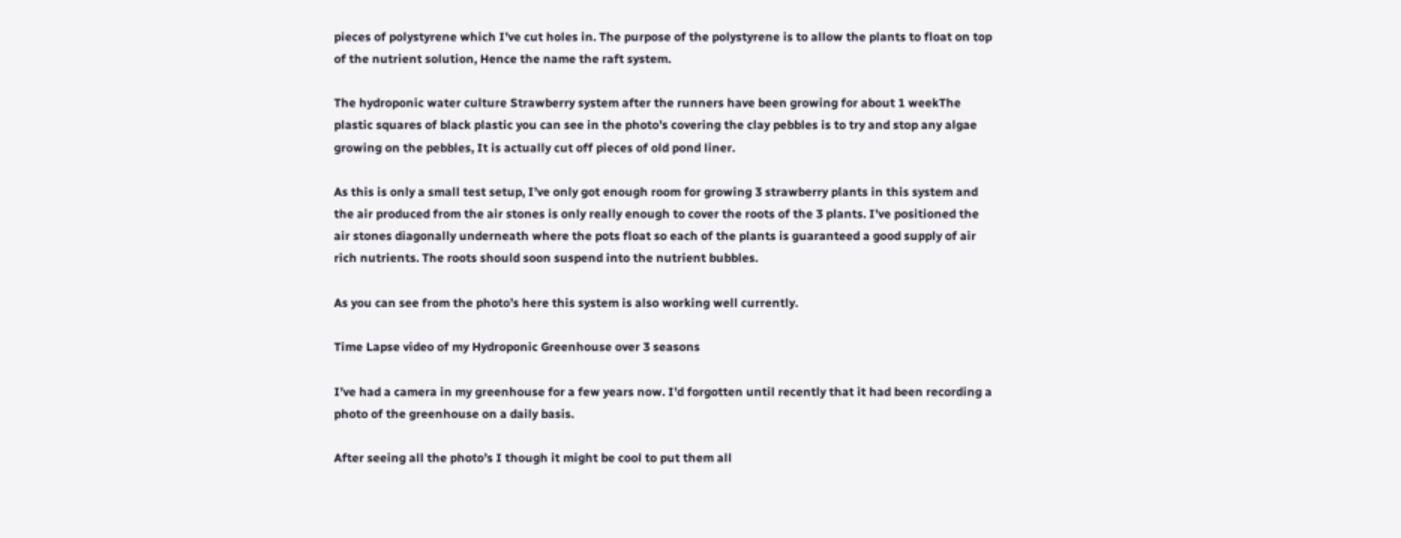pieces of polystyrene which I’ve cut holes in. The purpose of the polystyrene is to allow the plants to float on top of the nutrient solution, Hence the name the raft system.

The hydroponic water culture Strawberry system after the runners have been growing for about 1 weekThe plastic squares of black plastic you can see in the photo’s covering the clay pebbles is to try and stop any algae growing on the pebbles, It is actually cut off pieces of old pond liner.

As this is only a small test setup, I’ve only got enough room for growing 3 strawberry plants in this system and the air produced from the air stones is only really enough to cover the roots of the 3 plants. I’ve positioned the air stones diagonally underneath where the pots float so each of the plants is guaranteed a good supply of air rich nutrients. The roots should soon suspend into the nutrient bubbles.

As you can see from the photo’s here this system is also working well currently.

Time Lapse video of my Hydroponic Greenhouse over 3 seasons

I’ve had a camera in my greenhouse for a few years now. I’d forgotten until recently that it had been recording a photo of the greenhouse on a daily basis.

After seeing all the photo’s I though it might be cool to put them all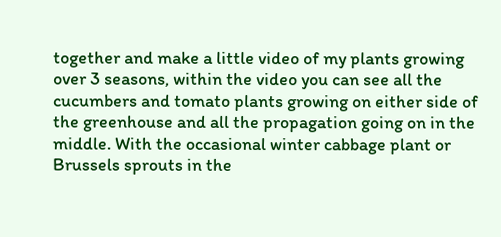together and make a little video of my plants growing over 3 seasons, within the video you can see all the cucumbers and tomato plants growing on either side of the greenhouse and all the propagation going on in the middle. With the occasional winter cabbage plant or Brussels sprouts in the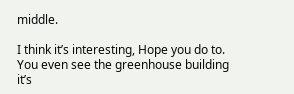middle.

I think it’s interesting, Hope you do to. You even see the greenhouse building it’s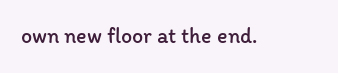own new floor at the end.